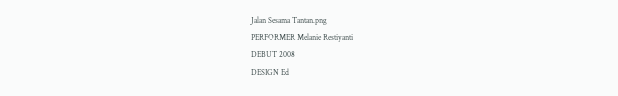Jalan Sesama Tantan.png
PERFORMER Melanie Restiyanti
DEBUT 2008
DESIGN Ed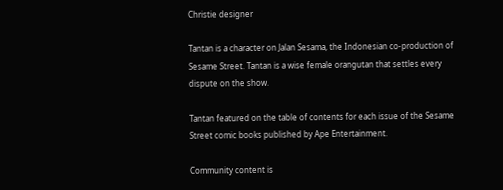Christie designer

Tantan is a character on Jalan Sesama, the Indonesian co-production of Sesame Street. Tantan is a wise female orangutan that settles every dispute on the show.

Tantan featured on the table of contents for each issue of the Sesame Street comic books published by Ape Entertainment.

Community content is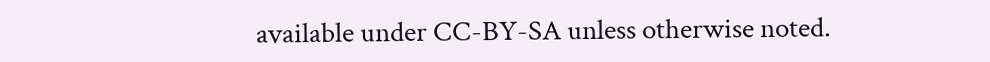available under CC-BY-SA unless otherwise noted.